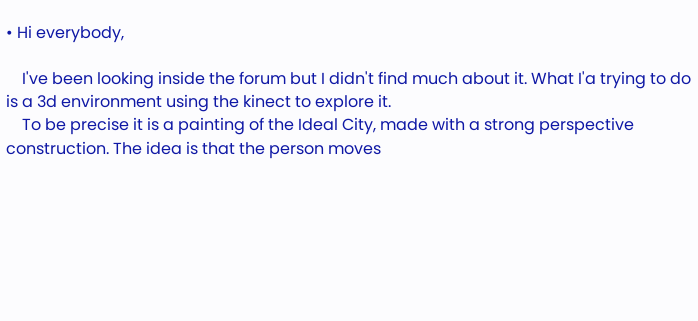• Hi everybody,

    I've been looking inside the forum but I didn't find much about it. What I'a trying to do is a 3d environment using the kinect to explore it.
    To be precise it is a painting of the Ideal City, made with a strong perspective construction. The idea is that the person moves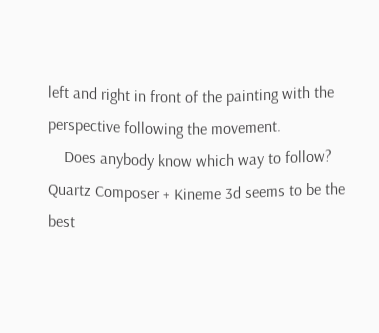left and right in front of the painting with the perspective following the movement.
    Does anybody know which way to follow? Quartz Composer + Kineme 3d seems to be the best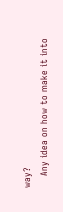way?
    Any idea on how to make it into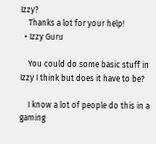Izzy?
    Thanks a lot for your help!
  • Izzy Guru

    You could do some basic stuff in Izzy I think but does it have to be?

    I know a lot of people do this in a gaming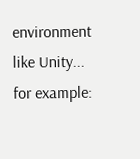environment like Unity... for example: